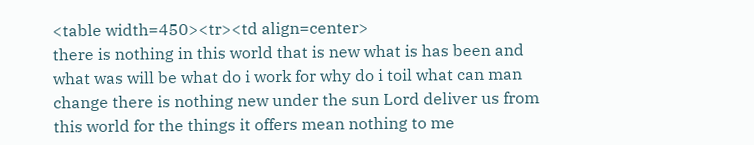<table width=450><tr><td align=center>
there is nothing in this world that is new what is has been and what was will be what do i work for why do i toil what can man change there is nothing new under the sun Lord deliver us from this world for the things it offers mean nothing to me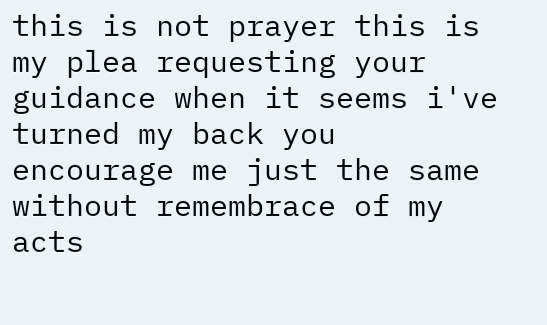this is not prayer this is my plea requesting your guidance when it seems i've turned my back you encourage me just the same without remembrace of my acts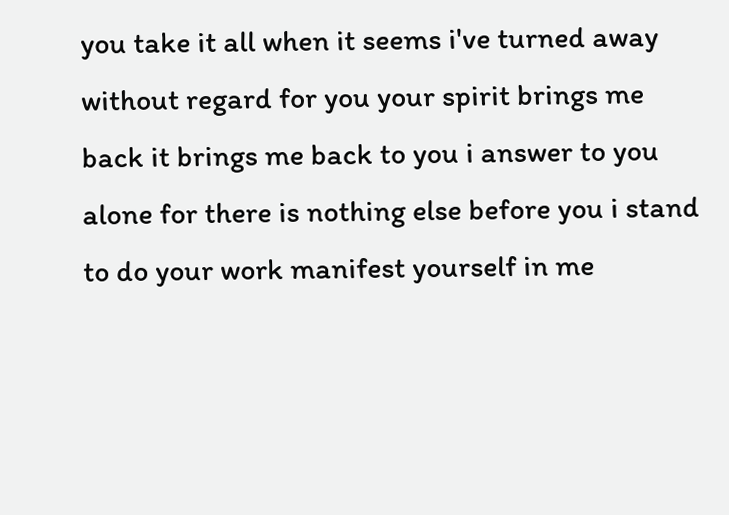you take it all when it seems i've turned away without regard for you your spirit brings me back it brings me back to you i answer to you alone for there is nothing else before you i stand to do your work manifest yourself in me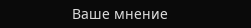Ваше мнение